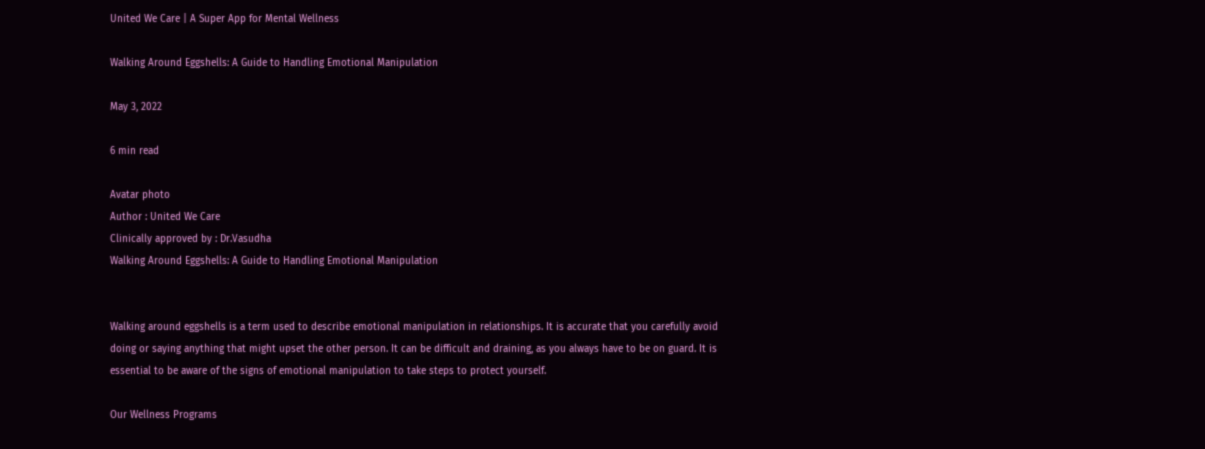United We Care | A Super App for Mental Wellness

Walking Around Eggshells: A Guide to Handling Emotional Manipulation

May 3, 2022

6 min read

Avatar photo
Author : United We Care
Clinically approved by : Dr.Vasudha
Walking Around Eggshells: A Guide to Handling Emotional Manipulation


Walking around eggshells is a term used to describe emotional manipulation in relationships. It is accurate that you carefully avoid doing or saying anything that might upset the other person. It can be difficult and draining, as you always have to be on guard. It is essential to be aware of the signs of emotional manipulation to take steps to protect yourself.

Our Wellness Programs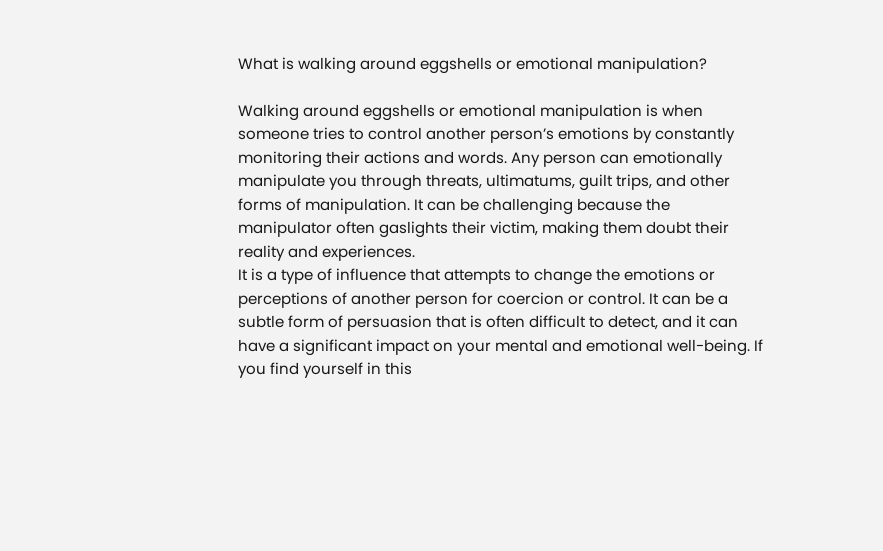What is walking around eggshells or emotional manipulation?

Walking around eggshells or emotional manipulation is when someone tries to control another person’s emotions by constantly monitoring their actions and words. Any person can emotionally manipulate you through threats, ultimatums, guilt trips, and other forms of manipulation. It can be challenging because the manipulator often gaslights their victim, making them doubt their reality and experiences.
It is a type of influence that attempts to change the emotions or perceptions of another person for coercion or control. It can be a subtle form of persuasion that is often difficult to detect, and it can have a significant impact on your mental and emotional well-being. If you find yourself in this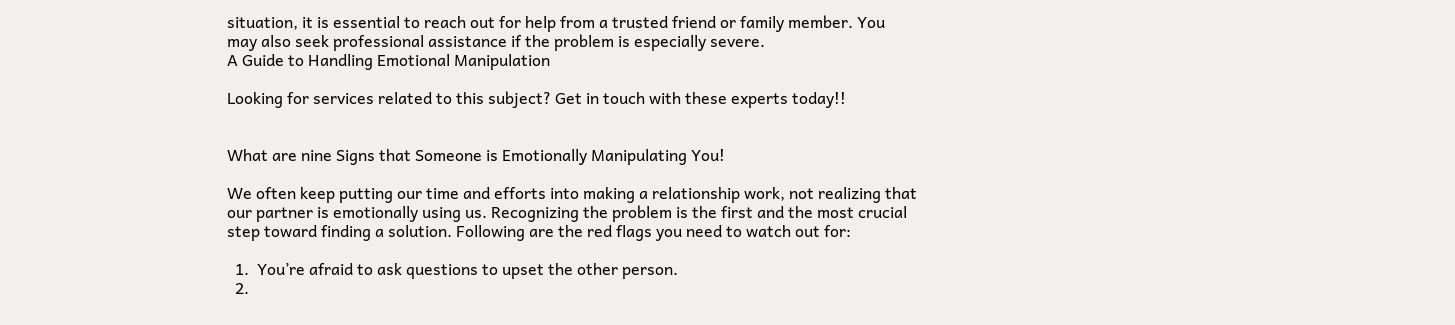situation, it is essential to reach out for help from a trusted friend or family member. You may also seek professional assistance if the problem is especially severe.
A Guide to Handling Emotional Manipulation

Looking for services related to this subject? Get in touch with these experts today!!


What are nine Signs that Someone is Emotionally Manipulating You!

We often keep putting our time and efforts into making a relationship work, not realizing that our partner is emotionally using us. Recognizing the problem is the first and the most crucial step toward finding a solution. Following are the red flags you need to watch out for:

  1.  You’re afraid to ask questions to upset the other person.
  2.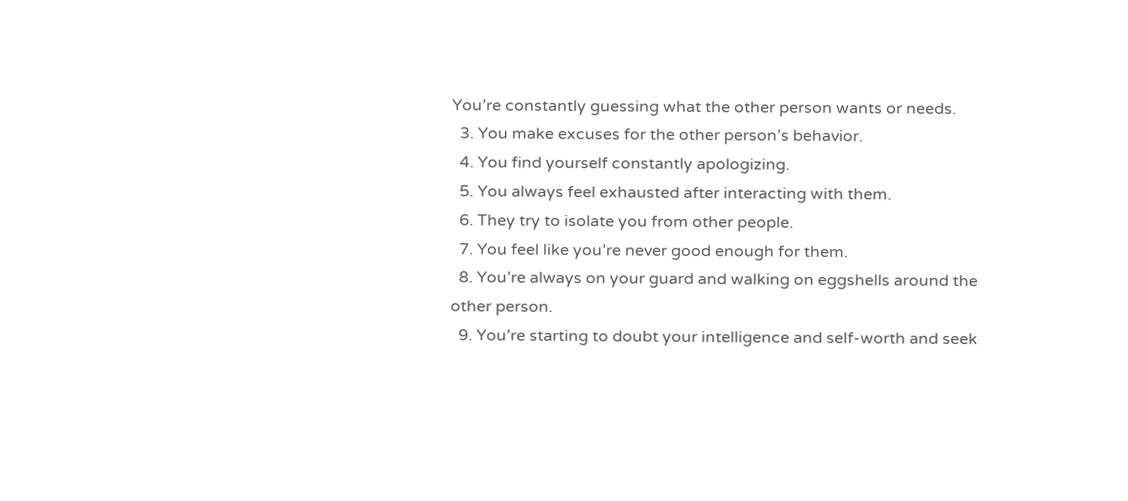You’re constantly guessing what the other person wants or needs.
  3. You make excuses for the other person’s behavior.
  4. You find yourself constantly apologizing.
  5. You always feel exhausted after interacting with them.
  6. They try to isolate you from other people.
  7. You feel like you’re never good enough for them.
  8. You’re always on your guard and walking on eggshells around the other person.
  9. You’re starting to doubt your intelligence and self-worth and seek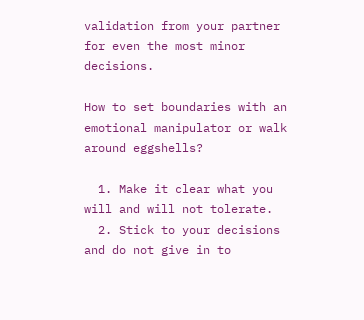validation from your partner for even the most minor decisions.

How to set boundaries with an emotional manipulator or walk around eggshells?

  1. Make it clear what you will and will not tolerate.
  2. Stick to your decisions and do not give in to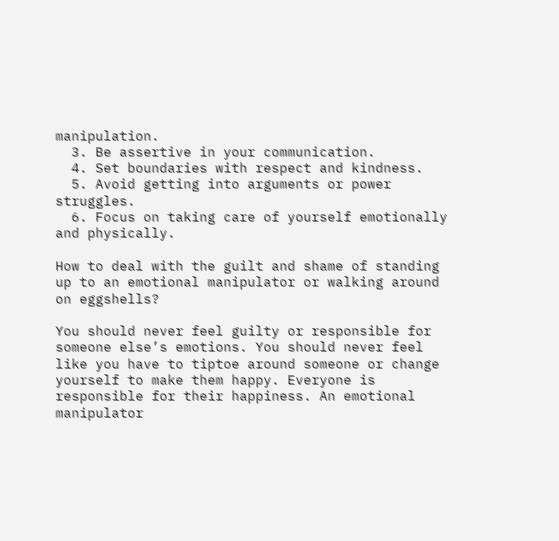manipulation.
  3. Be assertive in your communication.
  4. Set boundaries with respect and kindness.
  5. Avoid getting into arguments or power struggles.
  6. Focus on taking care of yourself emotionally and physically.

How to deal with the guilt and shame of standing up to an emotional manipulator or walking around on eggshells?

You should never feel guilty or responsible for someone else’s emotions. You should never feel like you have to tiptoe around someone or change yourself to make them happy. Everyone is responsible for their happiness. An emotional manipulator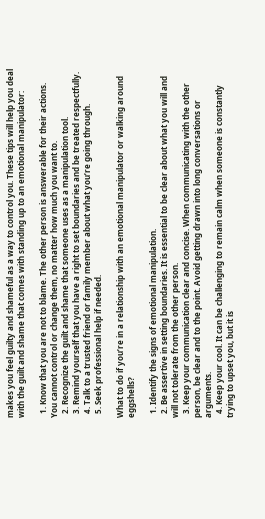makes you feel guilty and shameful as a way to control you. These tips will help you deal with the guilt and shame that comes with standing up to an emotional manipulator:

  1. Know that you are not to blame. The other person is answerable for their actions. You cannot control or change them, no matter how much you want to.
  2. Recognize the guilt and shame that someone uses as a manipulation tool.
  3. Remind yourself that you have a right to set boundaries and be treated respectfully.
  4. Talk to a trusted friend or family member about what you’re going through.
  5. Seek professional help if needed.

What to do if you’re in a relationship with an emotional manipulator or walking around eggshells?

  1. Identify the signs of emotional manipulation.
  2. Be assertive in setting boundaries. It is essential to be clear about what you will and will not tolerate from the other person.
  3. Keep your communication clear and concise. When communicating with the other person, be clear and to the point. Avoid getting drawn into long conversations or arguments.
  4. Keep your cool. It can be challenging to remain calm when someone is constantly trying to upset you, but it is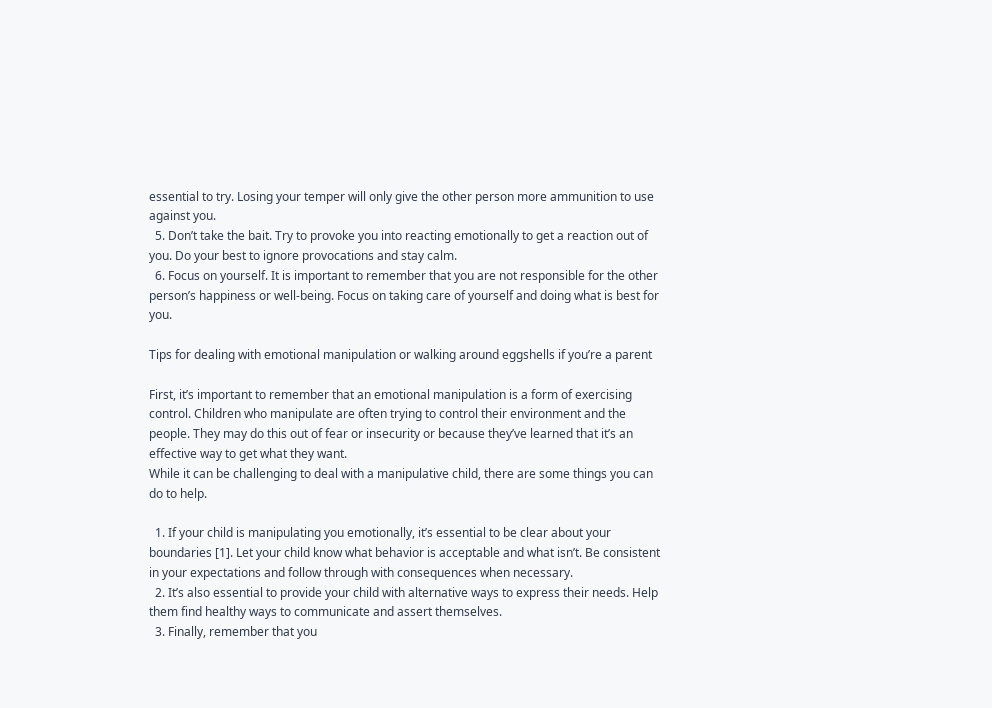essential to try. Losing your temper will only give the other person more ammunition to use against you.
  5. Don’t take the bait. Try to provoke you into reacting emotionally to get a reaction out of you. Do your best to ignore provocations and stay calm.
  6. Focus on yourself. It is important to remember that you are not responsible for the other person’s happiness or well-being. Focus on taking care of yourself and doing what is best for you.

Tips for dealing with emotional manipulation or walking around eggshells if you’re a parent

First, it’s important to remember that an emotional manipulation is a form of exercising control. Children who manipulate are often trying to control their environment and the people. They may do this out of fear or insecurity or because they’ve learned that it’s an effective way to get what they want.
While it can be challenging to deal with a manipulative child, there are some things you can do to help.

  1. If your child is manipulating you emotionally, it’s essential to be clear about your boundaries [1]. Let your child know what behavior is acceptable and what isn’t. Be consistent in your expectations and follow through with consequences when necessary.
  2. It’s also essential to provide your child with alternative ways to express their needs. Help them find healthy ways to communicate and assert themselves.
  3. Finally, remember that you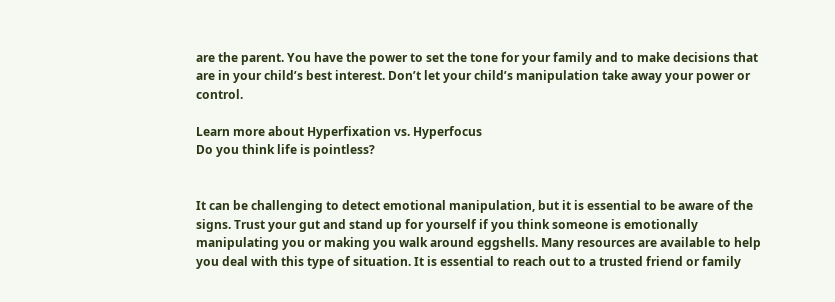are the parent. You have the power to set the tone for your family and to make decisions that are in your child’s best interest. Don’t let your child’s manipulation take away your power or control.

Learn more about Hyperfixation vs. Hyperfocus
Do you think life is pointless?


It can be challenging to detect emotional manipulation, but it is essential to be aware of the signs. Trust your gut and stand up for yourself if you think someone is emotionally manipulating you or making you walk around eggshells. Many resources are available to help you deal with this type of situation. It is essential to reach out to a trusted friend or family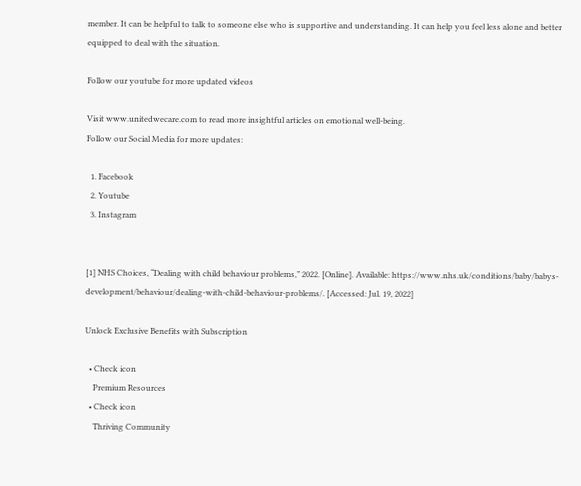member. It can be helpful to talk to someone else who is supportive and understanding. It can help you feel less alone and better equipped to deal with the situation.

Follow our youtube for more updated videos

Visit www.unitedwecare.com to read more insightful articles on emotional well-being.
Follow our Social Media for more updates:

  1. Facebook
  2. Youtube
  3. Instagram


[1] NHS Choices, “Dealing with child behaviour problems,” 2022. [Online]. Available: https://www.nhs.uk/conditions/baby/babys-development/behaviour/dealing-with-child-behaviour-problems/. [Accessed: Jul. 19, 2022]

Unlock Exclusive Benefits with Subscription

  • Check icon
    Premium Resources
  • Check icon
    Thriving Community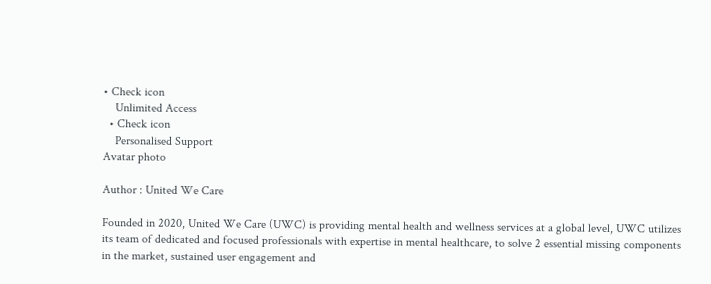• Check icon
    Unlimited Access
  • Check icon
    Personalised Support
Avatar photo

Author : United We Care

Founded in 2020, United We Care (UWC) is providing mental health and wellness services at a global level, UWC utilizes its team of dedicated and focused professionals with expertise in mental healthcare, to solve 2 essential missing components in the market, sustained user engagement and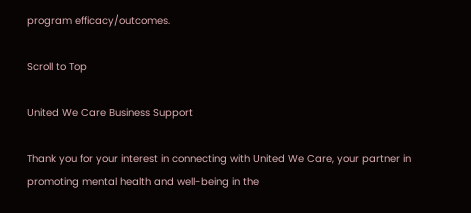program efficacy/outcomes.

Scroll to Top

United We Care Business Support

Thank you for your interest in connecting with United We Care, your partner in promoting mental health and well-being in the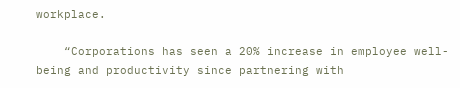workplace.

    “Corporations has seen a 20% increase in employee well-being and productivity since partnering with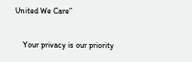United We Care”

    Your privacy is our priority